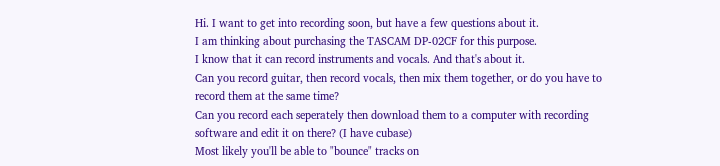Hi. I want to get into recording soon, but have a few questions about it.
I am thinking about purchasing the TASCAM DP-02CF for this purpose.
I know that it can record instruments and vocals. And that's about it.
Can you record guitar, then record vocals, then mix them together, or do you have to record them at the same time?
Can you record each seperately then download them to a computer with recording software and edit it on there? (I have cubase)
Most likely you'll be able to "bounce" tracks on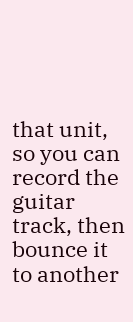that unit, so you can record the guitar track, then bounce it to another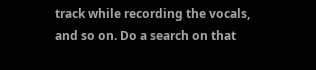track while recording the vocals, and so on. Do a search on that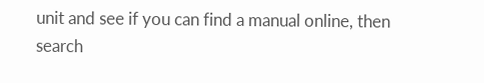unit and see if you can find a manual online, then search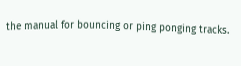the manual for bouncing or ping ponging tracks.